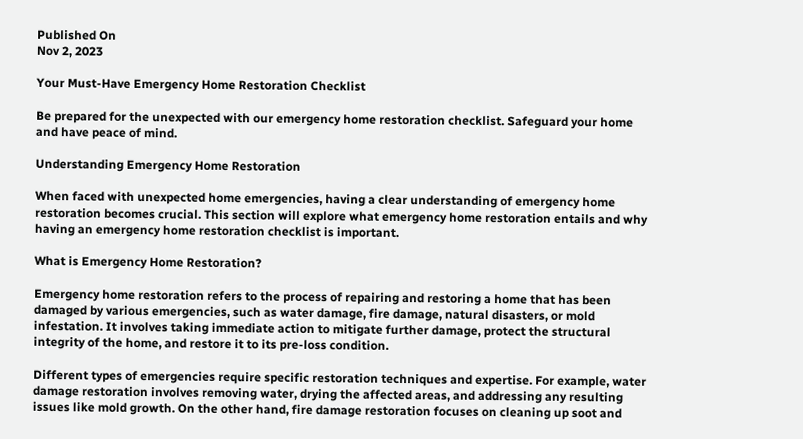Published On
Nov 2, 2023

Your Must-Have Emergency Home Restoration Checklist

Be prepared for the unexpected with our emergency home restoration checklist. Safeguard your home and have peace of mind.

Understanding Emergency Home Restoration

When faced with unexpected home emergencies, having a clear understanding of emergency home restoration becomes crucial. This section will explore what emergency home restoration entails and why having an emergency home restoration checklist is important.

What is Emergency Home Restoration?

Emergency home restoration refers to the process of repairing and restoring a home that has been damaged by various emergencies, such as water damage, fire damage, natural disasters, or mold infestation. It involves taking immediate action to mitigate further damage, protect the structural integrity of the home, and restore it to its pre-loss condition.

Different types of emergencies require specific restoration techniques and expertise. For example, water damage restoration involves removing water, drying the affected areas, and addressing any resulting issues like mold growth. On the other hand, fire damage restoration focuses on cleaning up soot and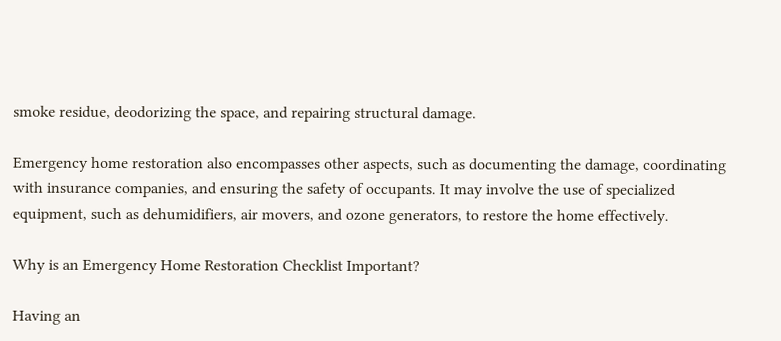smoke residue, deodorizing the space, and repairing structural damage.

Emergency home restoration also encompasses other aspects, such as documenting the damage, coordinating with insurance companies, and ensuring the safety of occupants. It may involve the use of specialized equipment, such as dehumidifiers, air movers, and ozone generators, to restore the home effectively.

Why is an Emergency Home Restoration Checklist Important?

Having an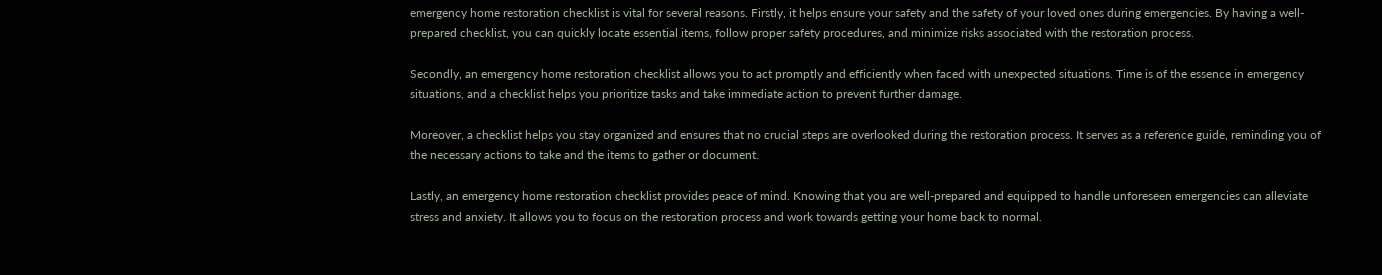emergency home restoration checklist is vital for several reasons. Firstly, it helps ensure your safety and the safety of your loved ones during emergencies. By having a well-prepared checklist, you can quickly locate essential items, follow proper safety procedures, and minimize risks associated with the restoration process.

Secondly, an emergency home restoration checklist allows you to act promptly and efficiently when faced with unexpected situations. Time is of the essence in emergency situations, and a checklist helps you prioritize tasks and take immediate action to prevent further damage.

Moreover, a checklist helps you stay organized and ensures that no crucial steps are overlooked during the restoration process. It serves as a reference guide, reminding you of the necessary actions to take and the items to gather or document.

Lastly, an emergency home restoration checklist provides peace of mind. Knowing that you are well-prepared and equipped to handle unforeseen emergencies can alleviate stress and anxiety. It allows you to focus on the restoration process and work towards getting your home back to normal.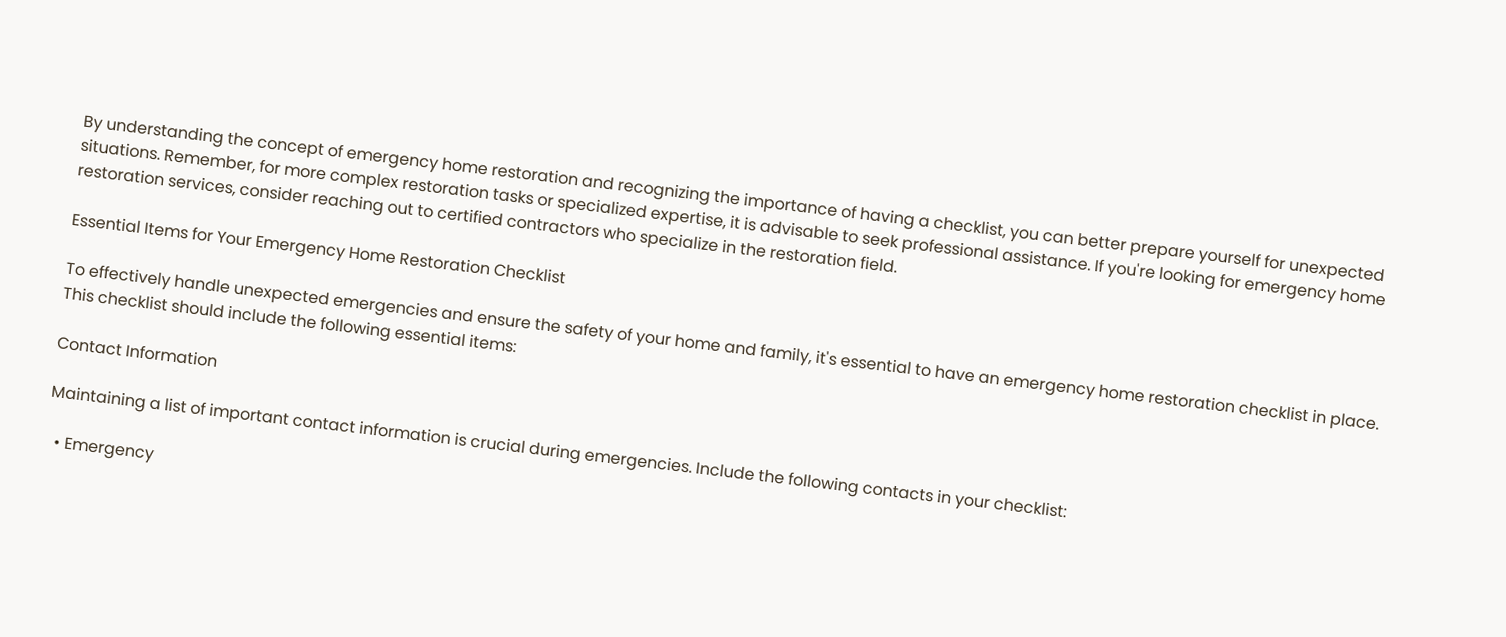By understanding the concept of emergency home restoration and recognizing the importance of having a checklist, you can better prepare yourself for unexpected situations. Remember, for more complex restoration tasks or specialized expertise, it is advisable to seek professional assistance. If you're looking for emergency home restoration services, consider reaching out to certified contractors who specialize in the restoration field.

Essential Items for Your Emergency Home Restoration Checklist

To effectively handle unexpected emergencies and ensure the safety of your home and family, it's essential to have an emergency home restoration checklist in place. This checklist should include the following essential items:

Contact Information

Maintaining a list of important contact information is crucial during emergencies. Include the following contacts in your checklist:

  • Emergency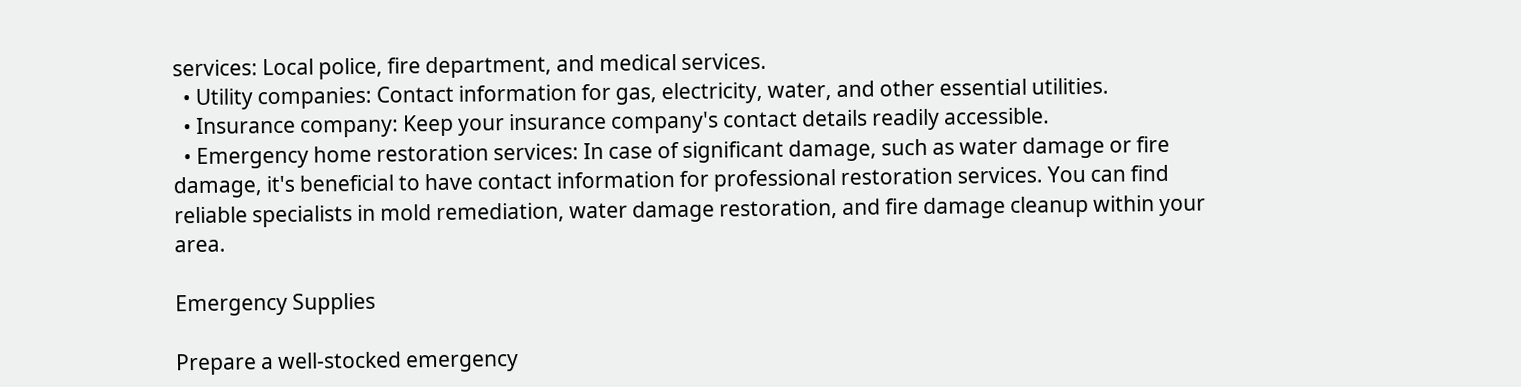services: Local police, fire department, and medical services.
  • Utility companies: Contact information for gas, electricity, water, and other essential utilities.
  • Insurance company: Keep your insurance company's contact details readily accessible.
  • Emergency home restoration services: In case of significant damage, such as water damage or fire damage, it's beneficial to have contact information for professional restoration services. You can find reliable specialists in mold remediation, water damage restoration, and fire damage cleanup within your area.

Emergency Supplies

Prepare a well-stocked emergency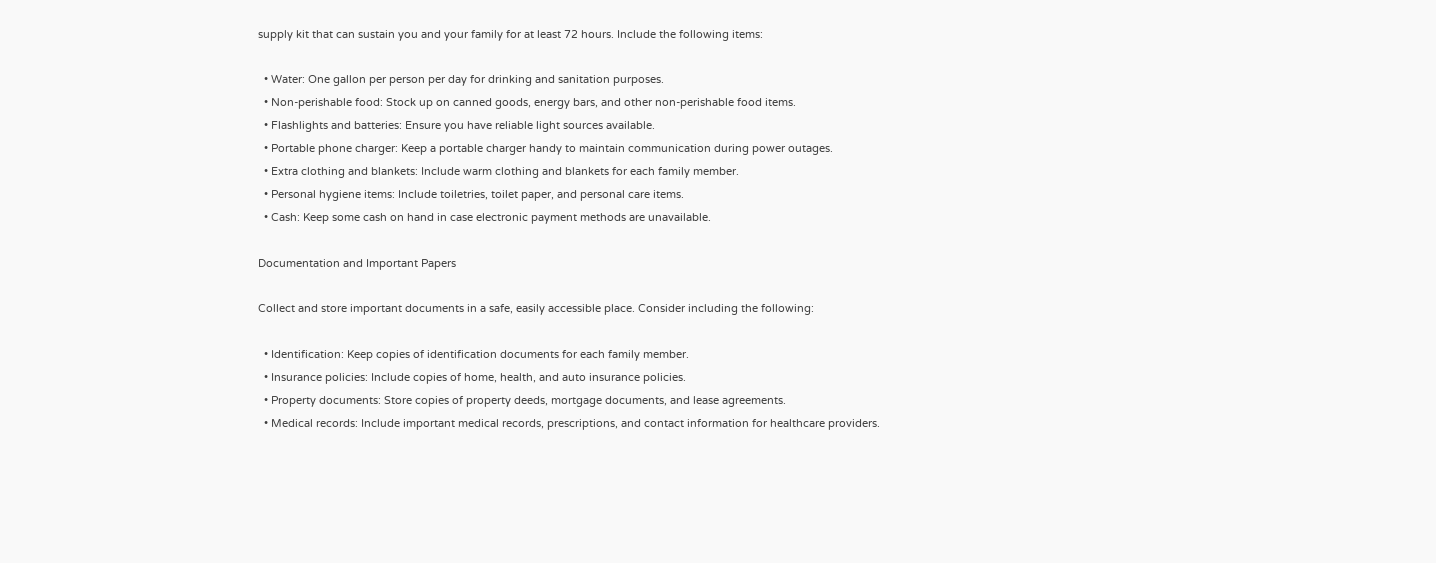supply kit that can sustain you and your family for at least 72 hours. Include the following items:

  • Water: One gallon per person per day for drinking and sanitation purposes.
  • Non-perishable food: Stock up on canned goods, energy bars, and other non-perishable food items.
  • Flashlights and batteries: Ensure you have reliable light sources available.
  • Portable phone charger: Keep a portable charger handy to maintain communication during power outages.
  • Extra clothing and blankets: Include warm clothing and blankets for each family member.
  • Personal hygiene items: Include toiletries, toilet paper, and personal care items.
  • Cash: Keep some cash on hand in case electronic payment methods are unavailable.

Documentation and Important Papers

Collect and store important documents in a safe, easily accessible place. Consider including the following:

  • Identification: Keep copies of identification documents for each family member.
  • Insurance policies: Include copies of home, health, and auto insurance policies.
  • Property documents: Store copies of property deeds, mortgage documents, and lease agreements.
  • Medical records: Include important medical records, prescriptions, and contact information for healthcare providers.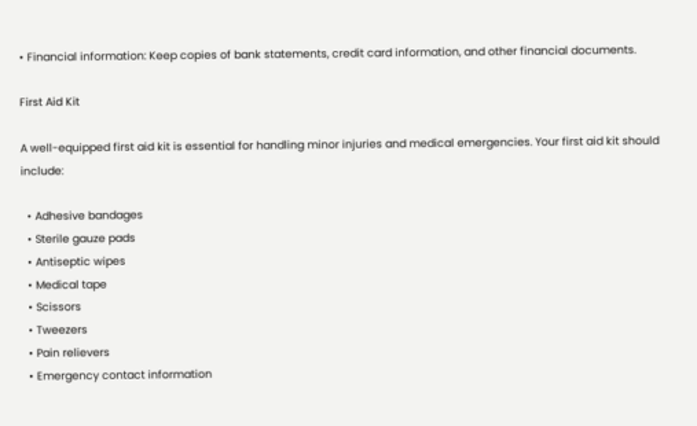• Financial information: Keep copies of bank statements, credit card information, and other financial documents.

First Aid Kit

A well-equipped first aid kit is essential for handling minor injuries and medical emergencies. Your first aid kit should include:

  • Adhesive bandages
  • Sterile gauze pads
  • Antiseptic wipes
  • Medical tape
  • Scissors
  • Tweezers
  • Pain relievers
  • Emergency contact information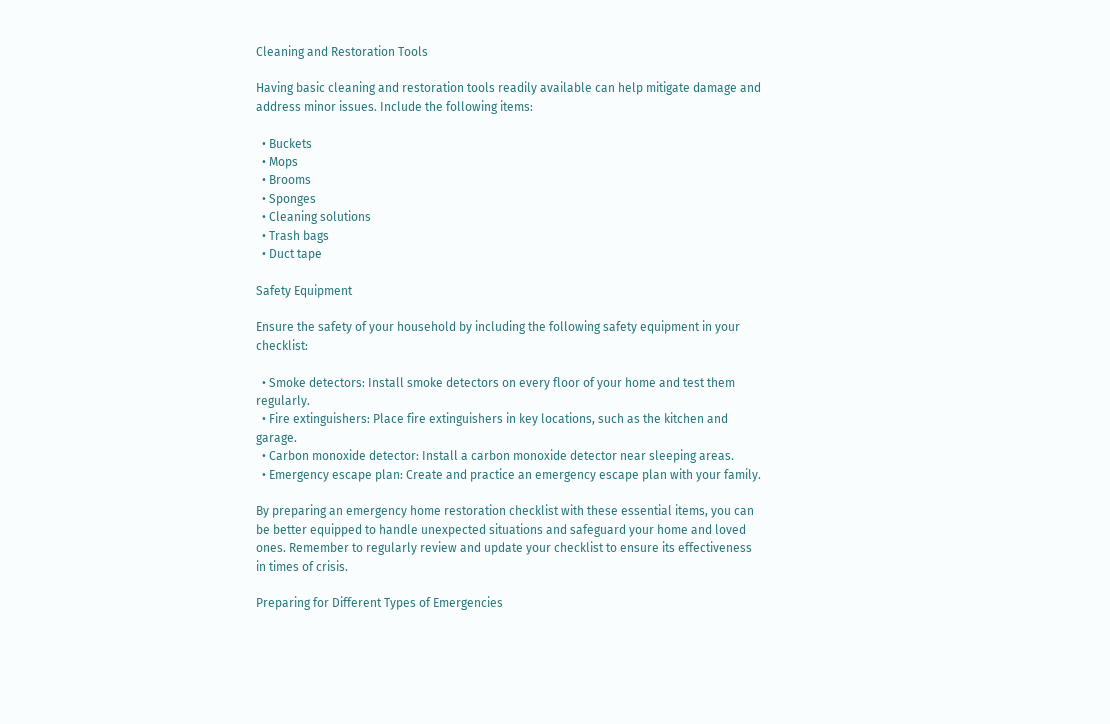Cleaning and Restoration Tools

Having basic cleaning and restoration tools readily available can help mitigate damage and address minor issues. Include the following items:

  • Buckets
  • Mops
  • Brooms
  • Sponges
  • Cleaning solutions
  • Trash bags
  • Duct tape

Safety Equipment

Ensure the safety of your household by including the following safety equipment in your checklist:

  • Smoke detectors: Install smoke detectors on every floor of your home and test them regularly.
  • Fire extinguishers: Place fire extinguishers in key locations, such as the kitchen and garage.
  • Carbon monoxide detector: Install a carbon monoxide detector near sleeping areas.
  • Emergency escape plan: Create and practice an emergency escape plan with your family.

By preparing an emergency home restoration checklist with these essential items, you can be better equipped to handle unexpected situations and safeguard your home and loved ones. Remember to regularly review and update your checklist to ensure its effectiveness in times of crisis.

Preparing for Different Types of Emergencies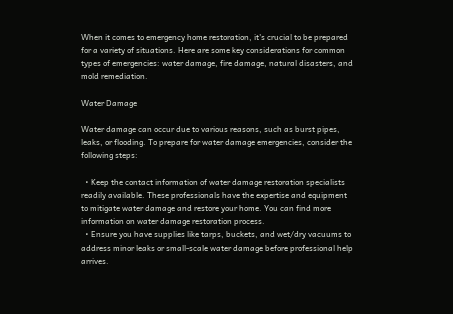When it comes to emergency home restoration, it's crucial to be prepared for a variety of situations. Here are some key considerations for common types of emergencies: water damage, fire damage, natural disasters, and mold remediation.

Water Damage

Water damage can occur due to various reasons, such as burst pipes, leaks, or flooding. To prepare for water damage emergencies, consider the following steps:

  • Keep the contact information of water damage restoration specialists readily available. These professionals have the expertise and equipment to mitigate water damage and restore your home. You can find more information on water damage restoration process.
  • Ensure you have supplies like tarps, buckets, and wet/dry vacuums to address minor leaks or small-scale water damage before professional help arrives.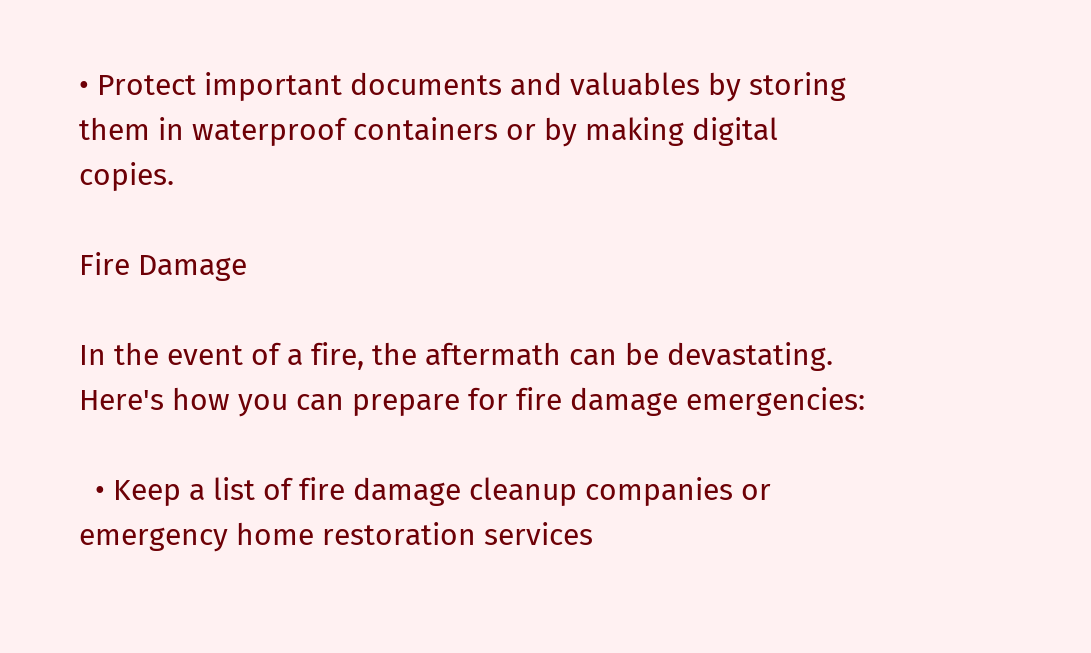• Protect important documents and valuables by storing them in waterproof containers or by making digital copies.

Fire Damage

In the event of a fire, the aftermath can be devastating. Here's how you can prepare for fire damage emergencies:

  • Keep a list of fire damage cleanup companies or emergency home restoration services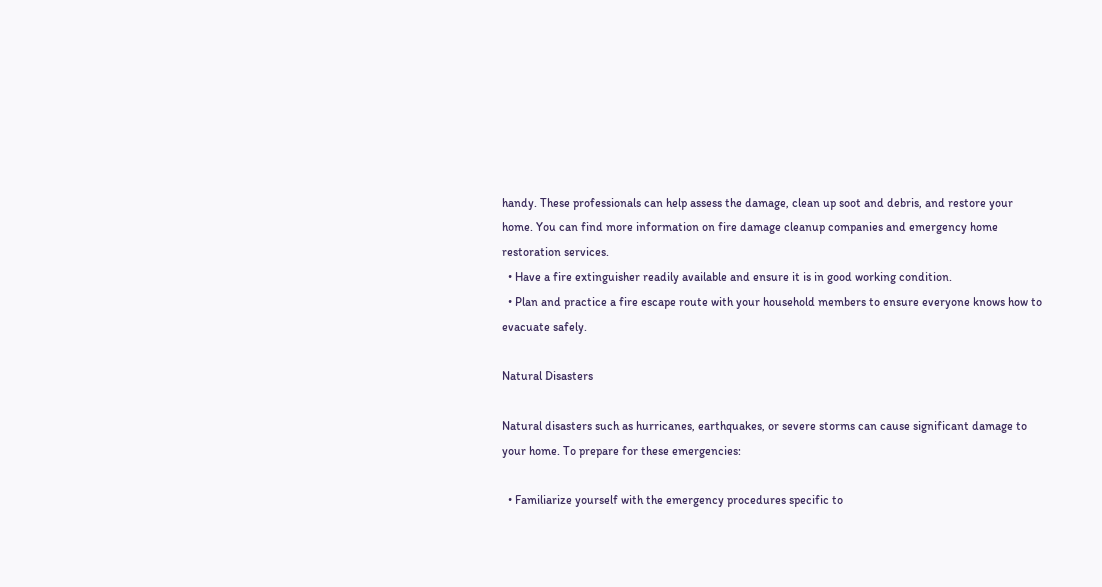handy. These professionals can help assess the damage, clean up soot and debris, and restore your home. You can find more information on fire damage cleanup companies and emergency home restoration services.
  • Have a fire extinguisher readily available and ensure it is in good working condition.
  • Plan and practice a fire escape route with your household members to ensure everyone knows how to evacuate safely.

Natural Disasters

Natural disasters such as hurricanes, earthquakes, or severe storms can cause significant damage to your home. To prepare for these emergencies:

  • Familiarize yourself with the emergency procedures specific to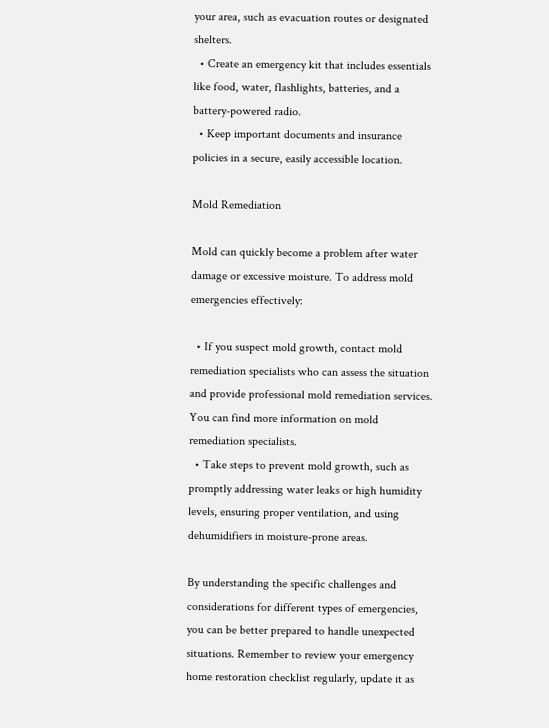your area, such as evacuation routes or designated shelters.
  • Create an emergency kit that includes essentials like food, water, flashlights, batteries, and a battery-powered radio.
  • Keep important documents and insurance policies in a secure, easily accessible location.

Mold Remediation

Mold can quickly become a problem after water damage or excessive moisture. To address mold emergencies effectively:

  • If you suspect mold growth, contact mold remediation specialists who can assess the situation and provide professional mold remediation services. You can find more information on mold remediation specialists.
  • Take steps to prevent mold growth, such as promptly addressing water leaks or high humidity levels, ensuring proper ventilation, and using dehumidifiers in moisture-prone areas.

By understanding the specific challenges and considerations for different types of emergencies, you can be better prepared to handle unexpected situations. Remember to review your emergency home restoration checklist regularly, update it as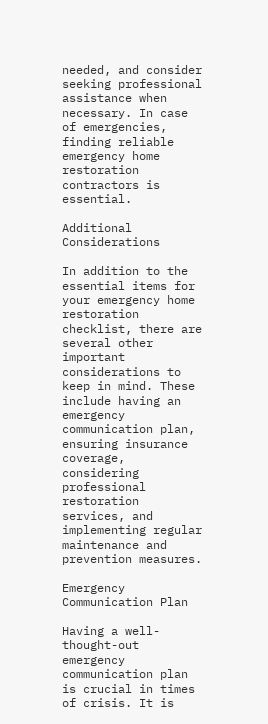needed, and consider seeking professional assistance when necessary. In case of emergencies, finding reliable emergency home restoration contractors is essential.

Additional Considerations

In addition to the essential items for your emergency home restoration checklist, there are several other important considerations to keep in mind. These include having an emergency communication plan, ensuring insurance coverage, considering professional restoration services, and implementing regular maintenance and prevention measures.

Emergency Communication Plan

Having a well-thought-out emergency communication plan is crucial in times of crisis. It is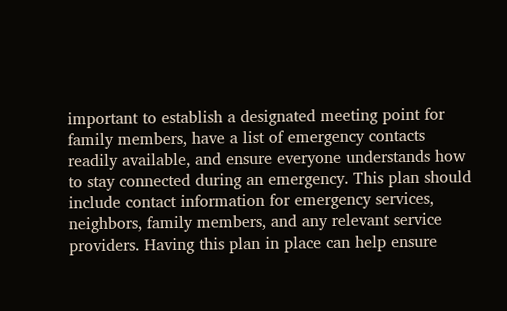important to establish a designated meeting point for family members, have a list of emergency contacts readily available, and ensure everyone understands how to stay connected during an emergency. This plan should include contact information for emergency services, neighbors, family members, and any relevant service providers. Having this plan in place can help ensure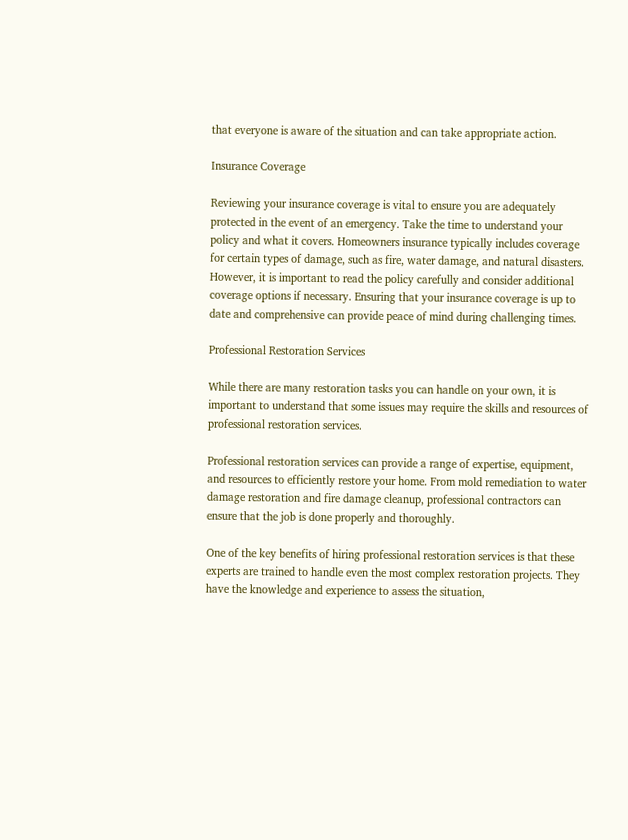that everyone is aware of the situation and can take appropriate action.

Insurance Coverage

Reviewing your insurance coverage is vital to ensure you are adequately protected in the event of an emergency. Take the time to understand your policy and what it covers. Homeowners insurance typically includes coverage for certain types of damage, such as fire, water damage, and natural disasters. However, it is important to read the policy carefully and consider additional coverage options if necessary. Ensuring that your insurance coverage is up to date and comprehensive can provide peace of mind during challenging times.

Professional Restoration Services

While there are many restoration tasks you can handle on your own, it is important to understand that some issues may require the skills and resources of professional restoration services.

Professional restoration services can provide a range of expertise, equipment, and resources to efficiently restore your home. From mold remediation to water damage restoration and fire damage cleanup, professional contractors can ensure that the job is done properly and thoroughly.

One of the key benefits of hiring professional restoration services is that these experts are trained to handle even the most complex restoration projects. They have the knowledge and experience to assess the situation,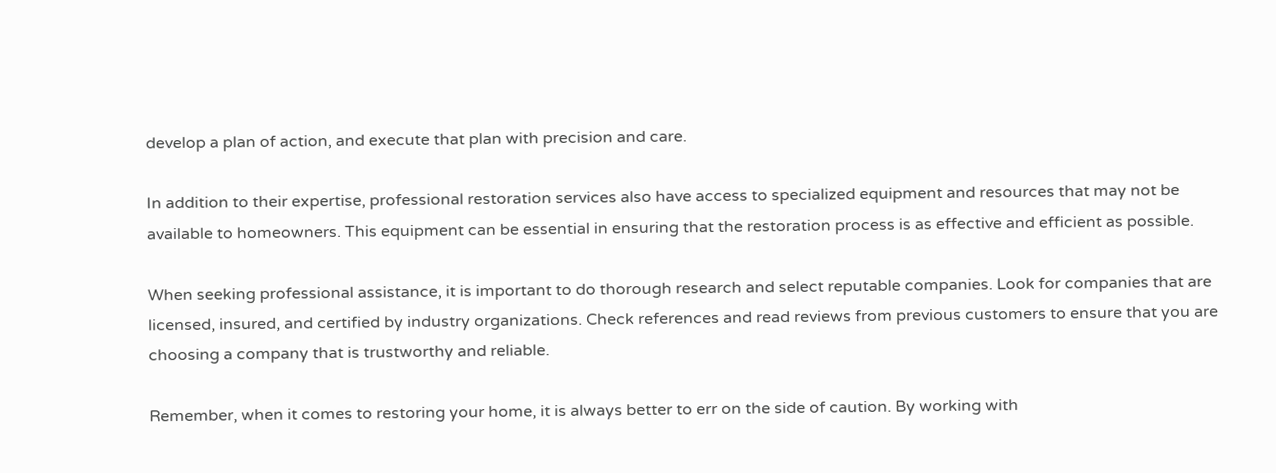develop a plan of action, and execute that plan with precision and care.

In addition to their expertise, professional restoration services also have access to specialized equipment and resources that may not be available to homeowners. This equipment can be essential in ensuring that the restoration process is as effective and efficient as possible.

When seeking professional assistance, it is important to do thorough research and select reputable companies. Look for companies that are licensed, insured, and certified by industry organizations. Check references and read reviews from previous customers to ensure that you are choosing a company that is trustworthy and reliable.

Remember, when it comes to restoring your home, it is always better to err on the side of caution. By working with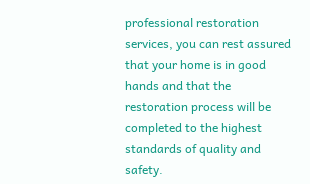professional restoration services, you can rest assured that your home is in good hands and that the restoration process will be completed to the highest standards of quality and safety.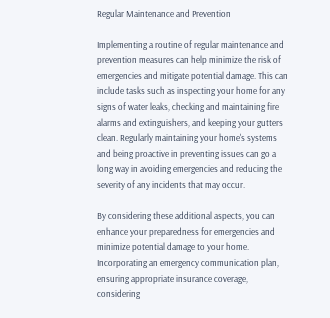Regular Maintenance and Prevention

Implementing a routine of regular maintenance and prevention measures can help minimize the risk of emergencies and mitigate potential damage. This can include tasks such as inspecting your home for any signs of water leaks, checking and maintaining fire alarms and extinguishers, and keeping your gutters clean. Regularly maintaining your home's systems and being proactive in preventing issues can go a long way in avoiding emergencies and reducing the severity of any incidents that may occur.

By considering these additional aspects, you can enhance your preparedness for emergencies and minimize potential damage to your home. Incorporating an emergency communication plan, ensuring appropriate insurance coverage, considering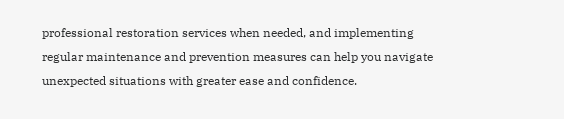professional restoration services when needed, and implementing regular maintenance and prevention measures can help you navigate unexpected situations with greater ease and confidence.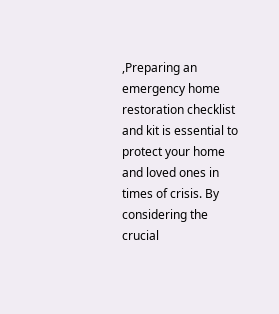,Preparing an emergency home restoration checklist and kit is essential to protect your home and loved ones in times of crisis. By considering the crucial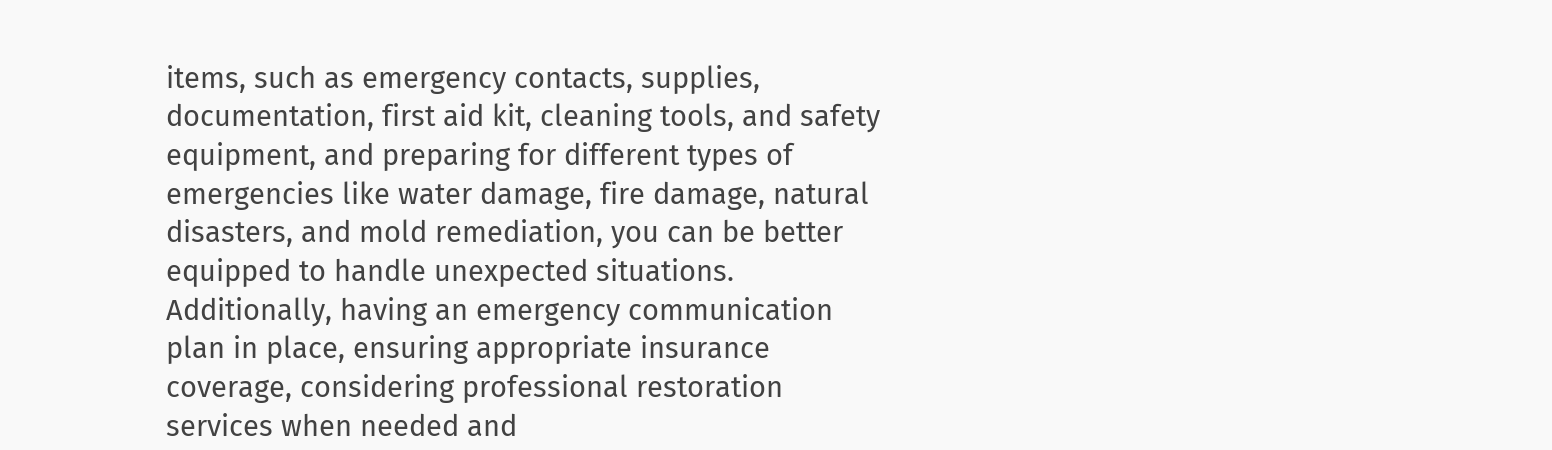items, such as emergency contacts, supplies, documentation, first aid kit, cleaning tools, and safety equipment, and preparing for different types of emergencies like water damage, fire damage, natural disasters, and mold remediation, you can be better equipped to handle unexpected situations. Additionally, having an emergency communication plan in place, ensuring appropriate insurance coverage, considering professional restoration services when needed and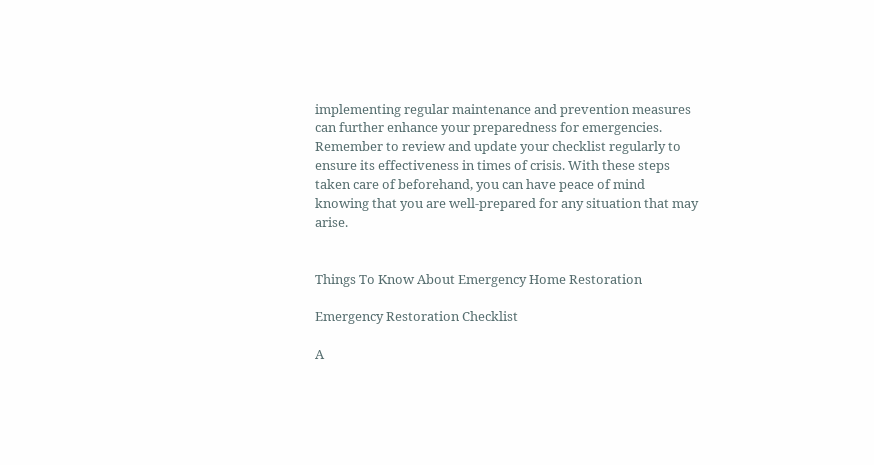implementing regular maintenance and prevention measures can further enhance your preparedness for emergencies. Remember to review and update your checklist regularly to ensure its effectiveness in times of crisis. With these steps taken care of beforehand, you can have peace of mind knowing that you are well-prepared for any situation that may arise.


Things To Know About Emergency Home Restoration

Emergency Restoration Checklist

A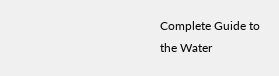Complete Guide to the Water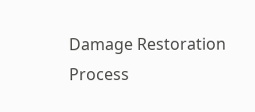Damage Restoration Process